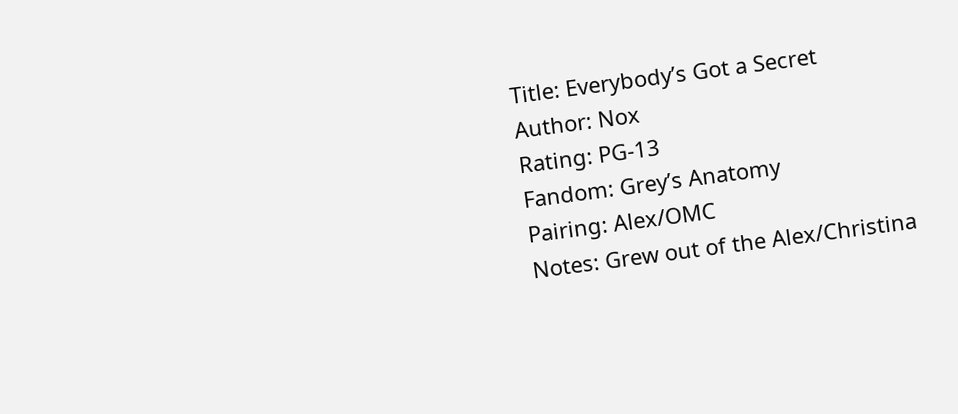Title: Everybody’s Got a Secret
Author: Nox
Rating: PG-13
Fandom: Grey’s Anatomy
Pairing: Alex/OMC
Notes: Grew out of the Alex/Christina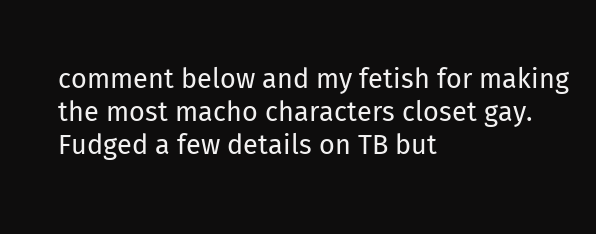comment below and my fetish for making the most macho characters closet gay. Fudged a few details on TB but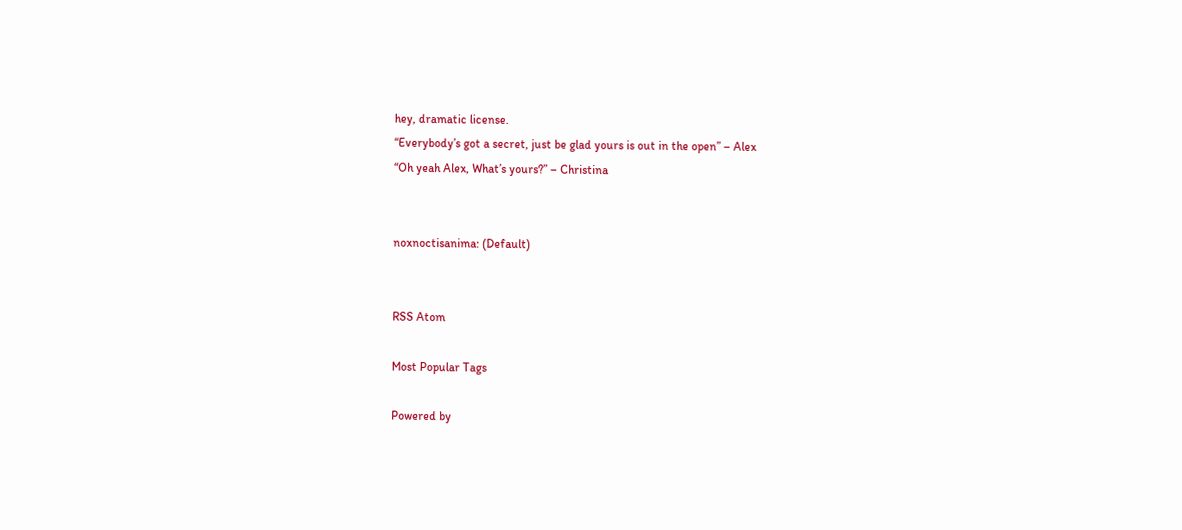hey, dramatic license.
“Everybody’s got a secret, just be glad yours is out in the open” – Alex
“Oh yeah Alex, What’s yours?” – Christina


noxnoctisanima: (Default)


RSS Atom

Most Popular Tags

Powered by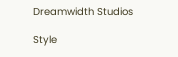Dreamwidth Studios

Style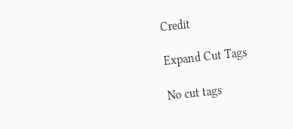Credit

Expand Cut Tags

No cut tags